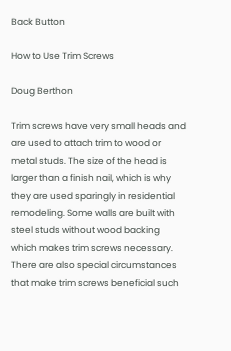Back Button

How to Use Trim Screws

Doug Berthon

Trim screws have very small heads and are used to attach trim to wood or metal studs. The size of the head is larger than a finish nail, which is why they are used sparingly in residential remodeling. Some walls are built with steel studs without wood backing which makes trim screws necessary. There are also special circumstances that make trim screws beneficial such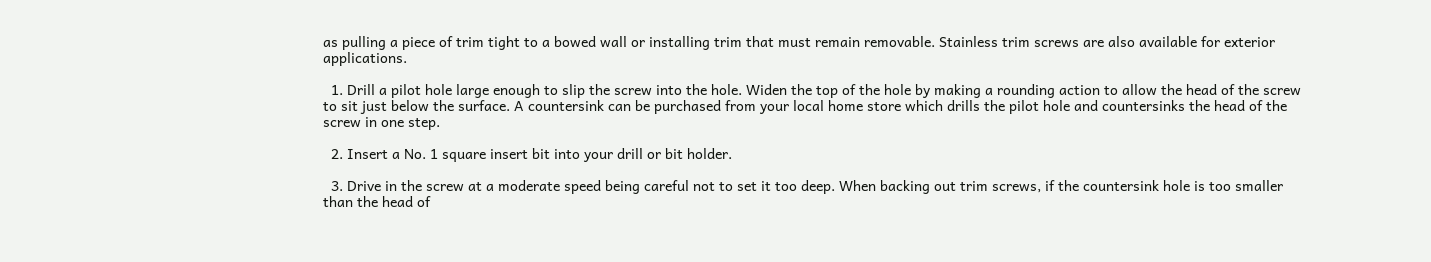as pulling a piece of trim tight to a bowed wall or installing trim that must remain removable. Stainless trim screws are also available for exterior applications.

  1. Drill a pilot hole large enough to slip the screw into the hole. Widen the top of the hole by making a rounding action to allow the head of the screw to sit just below the surface. A countersink can be purchased from your local home store which drills the pilot hole and countersinks the head of the screw in one step.

  2. Insert a No. 1 square insert bit into your drill or bit holder.

  3. Drive in the screw at a moderate speed being careful not to set it too deep. When backing out trim screws, if the countersink hole is too smaller than the head of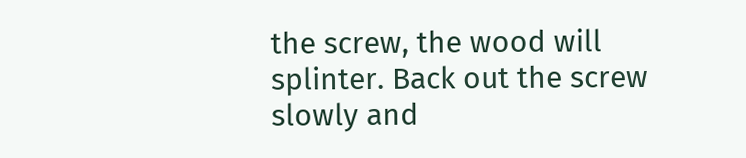the screw, the wood will splinter. Back out the screw slowly and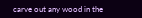carve out any wood in the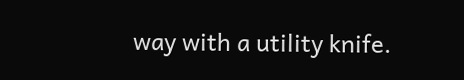way with a utility knife.